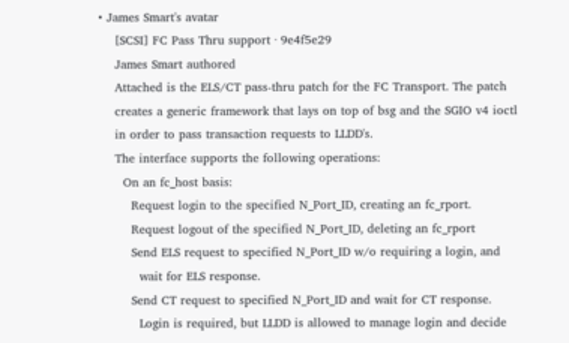• James Smart's avatar
    [SCSI] FC Pass Thru support · 9e4f5e29
    James Smart authored
    Attached is the ELS/CT pass-thru patch for the FC Transport. The patch
    creates a generic framework that lays on top of bsg and the SGIO v4 ioctl
    in order to pass transaction requests to LLDD's.
    The interface supports the following operations:
      On an fc_host basis:
        Request login to the specified N_Port_ID, creating an fc_rport.
        Request logout of the specified N_Port_ID, deleting an fc_rport
        Send ELS request to specified N_Port_ID w/o requiring a login, and
          wait for ELS response.
        Send CT request to specified N_Port_ID and wait for CT response.
          Login is required, but LLDD is allowed to manage login and decide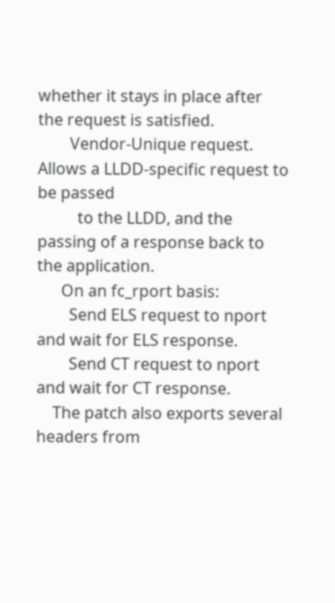whether it stays in place after the request is satisfied.
        Vendor-Unique request. Allows a LLDD-specific request to be passed
          to the LLDD, and the passing of a response back to the application.
      On an fc_rport basis:
        Send ELS request to nport and wait for ELS response.
        Send CT request to nport and wait for CT response.
    The patch also exports several headers from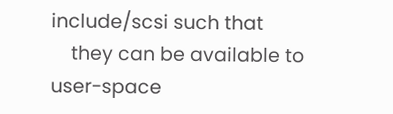include/scsi such that
    they can be available to user-space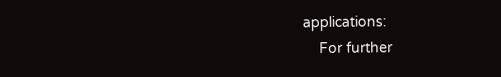applications:
    For further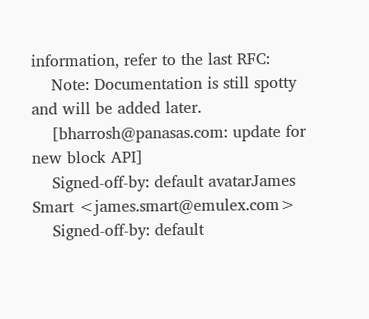information, refer to the last RFC:
    Note: Documentation is still spotty and will be added later.
    [bharrosh@panasas.com: update for new block API]
    Signed-off-by: default avatarJames Smart <james.smart@emulex.com>
    Signed-off-by: default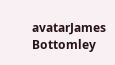avatarJames Bottomley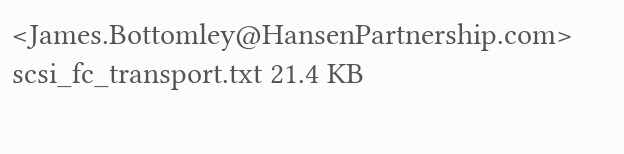<James.Bottomley@HansenPartnership.com>
scsi_fc_transport.txt 21.4 KB